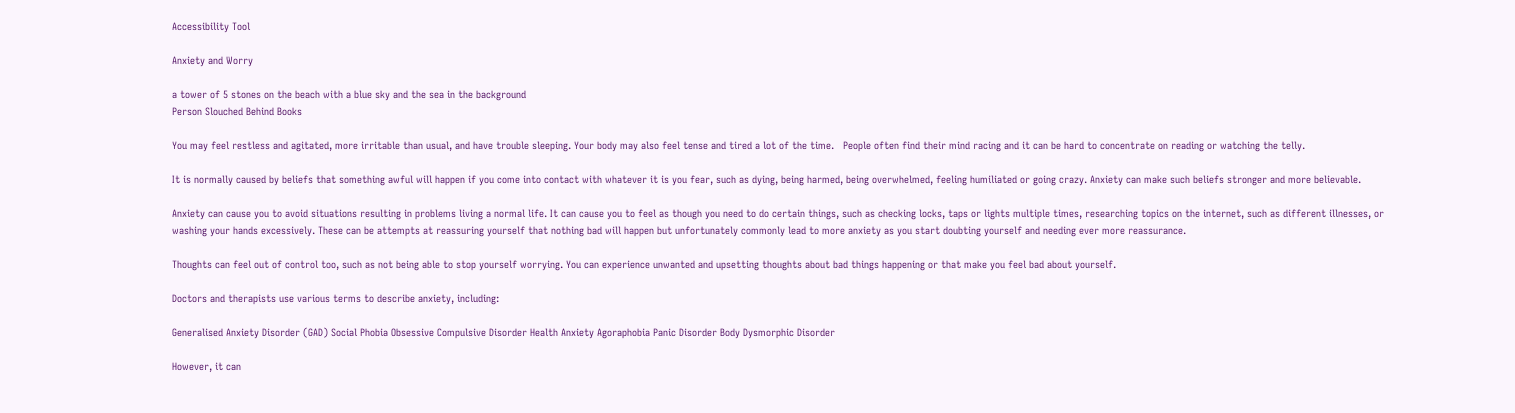Accessibility Tool

Anxiety and Worry

a tower of 5 stones on the beach with a blue sky and the sea in the background
Person Slouched Behind Books

You may feel restless and agitated, more irritable than usual, and have trouble sleeping. Your body may also feel tense and tired a lot of the time.   People often find their mind racing and it can be hard to concentrate on reading or watching the telly.

It is normally caused by beliefs that something awful will happen if you come into contact with whatever it is you fear, such as dying, being harmed, being overwhelmed, feeling humiliated or going crazy. Anxiety can make such beliefs stronger and more believable.

Anxiety can cause you to avoid situations resulting in problems living a normal life. It can cause you to feel as though you need to do certain things, such as checking locks, taps or lights multiple times, researching topics on the internet, such as different illnesses, or washing your hands excessively. These can be attempts at reassuring yourself that nothing bad will happen but unfortunately commonly lead to more anxiety as you start doubting yourself and needing ever more reassurance.

Thoughts can feel out of control too, such as not being able to stop yourself worrying. You can experience unwanted and upsetting thoughts about bad things happening or that make you feel bad about yourself.

Doctors and therapists use various terms to describe anxiety, including:

Generalised Anxiety Disorder (GAD) Social Phobia Obsessive Compulsive Disorder Health Anxiety Agoraphobia Panic Disorder Body Dysmorphic Disorder

However, it can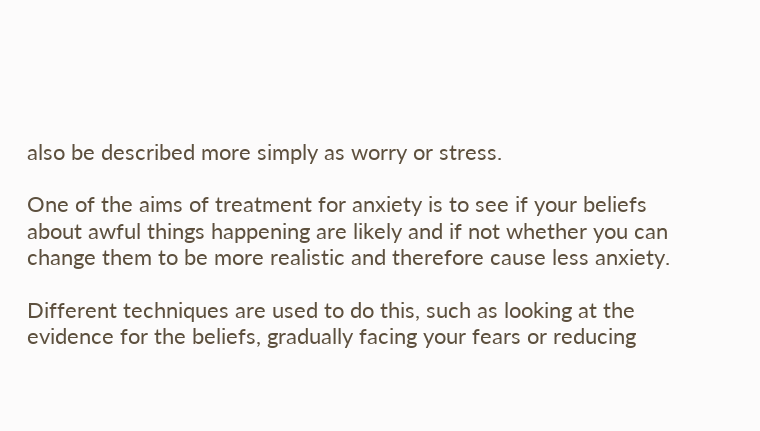also be described more simply as worry or stress.

One of the aims of treatment for anxiety is to see if your beliefs about awful things happening are likely and if not whether you can change them to be more realistic and therefore cause less anxiety.

Different techniques are used to do this, such as looking at the evidence for the beliefs, gradually facing your fears or reducing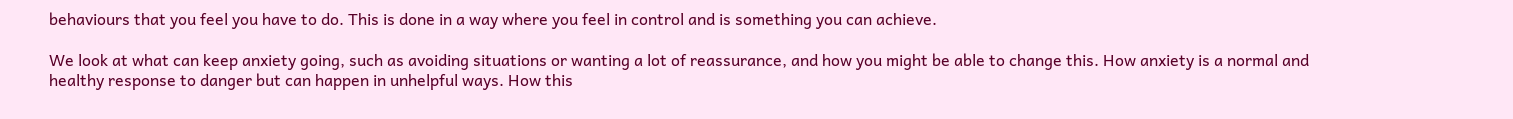behaviours that you feel you have to do. This is done in a way where you feel in control and is something you can achieve.

We look at what can keep anxiety going, such as avoiding situations or wanting a lot of reassurance, and how you might be able to change this. How anxiety is a normal and healthy response to danger but can happen in unhelpful ways. How this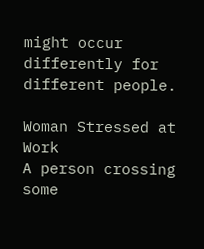might occur differently for different people.

Woman Stressed at Work
A person crossing some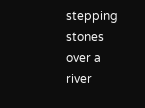stepping stones over a river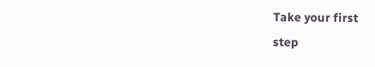Take your first
step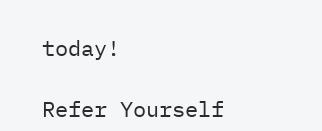today!

Refer Yourself